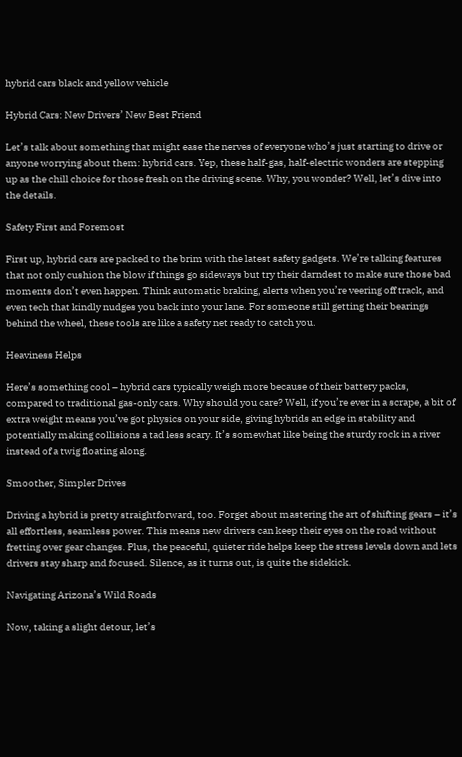hybrid cars black and yellow vehicle

Hybrid Cars: New Drivers’ New Best Friend

Let’s talk about something that might ease the nerves of everyone who’s just starting to drive or anyone worrying about them: hybrid cars. Yep, these half-gas, half-electric wonders are stepping up as the chill choice for those fresh on the driving scene. Why, you wonder? Well, let’s dive into the details.

Safety First and Foremost

First up, hybrid cars are packed to the brim with the latest safety gadgets. We’re talking features that not only cushion the blow if things go sideways but try their darndest to make sure those bad moments don’t even happen. Think automatic braking, alerts when you’re veering off track, and even tech that kindly nudges you back into your lane. For someone still getting their bearings behind the wheel, these tools are like a safety net ready to catch you.

Heaviness Helps

Here’s something cool – hybrid cars typically weigh more because of their battery packs, compared to traditional gas-only cars. Why should you care? Well, if you’re ever in a scrape, a bit of extra weight means you’ve got physics on your side, giving hybrids an edge in stability and potentially making collisions a tad less scary. It’s somewhat like being the sturdy rock in a river instead of a twig floating along.

Smoother, Simpler Drives

Driving a hybrid is pretty straightforward, too. Forget about mastering the art of shifting gears – it’s all effortless, seamless power. This means new drivers can keep their eyes on the road without fretting over gear changes. Plus, the peaceful, quieter ride helps keep the stress levels down and lets drivers stay sharp and focused. Silence, as it turns out, is quite the sidekick.

Navigating Arizona’s Wild Roads

Now, taking a slight detour, let’s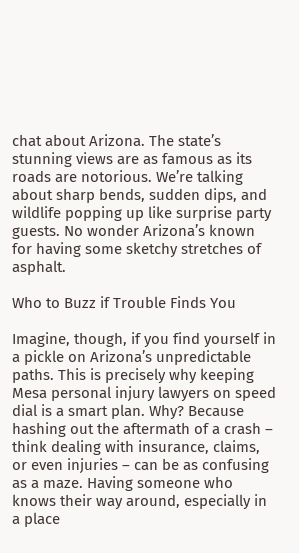chat about Arizona. The state’s stunning views are as famous as its roads are notorious. We’re talking about sharp bends, sudden dips, and wildlife popping up like surprise party guests. No wonder Arizona’s known for having some sketchy stretches of asphalt.

Who to Buzz if Trouble Finds You

Imagine, though, if you find yourself in a pickle on Arizona’s unpredictable paths. This is precisely why keeping Mesa personal injury lawyers on speed dial is a smart plan. Why? Because hashing out the aftermath of a crash – think dealing with insurance, claims, or even injuries – can be as confusing as a maze. Having someone who knows their way around, especially in a place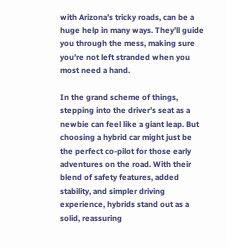with Arizona’s tricky roads, can be a huge help in many ways. They’ll guide you through the mess, making sure you’re not left stranded when you most need a hand.

In the grand scheme of things, stepping into the driver’s seat as a newbie can feel like a giant leap. But choosing a hybrid car might just be the perfect co-pilot for those early adventures on the road. With their blend of safety features, added stability, and simpler driving experience, hybrids stand out as a solid, reassuring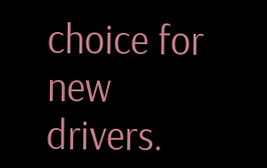choice for new drivers.